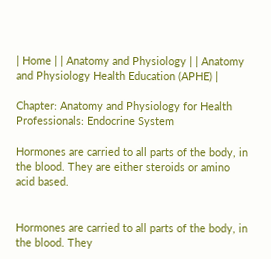| Home | | Anatomy and Physiology | | Anatomy and Physiology Health Education (APHE) |

Chapter: Anatomy and Physiology for Health Professionals: Endocrine System

Hormones are carried to all parts of the body, in the blood. They are either steroids or amino acid based.


Hormones are carried to all parts of the body, in the blood. They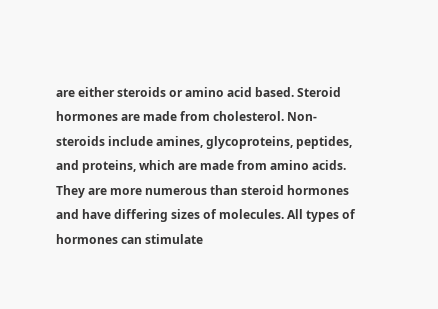are either steroids or amino acid based. Steroid hormones are made from cholesterol. Non-steroids include amines, glycoproteins, peptides, and proteins, which are made from amino acids. They are more numerous than steroid hormones and have differing sizes of molecules. All types of hormones can stimulate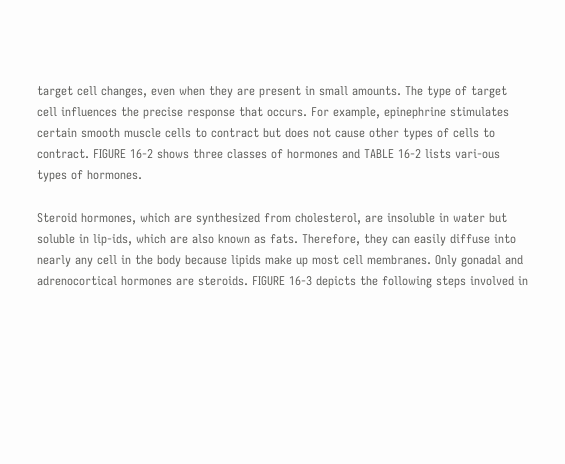target cell changes, even when they are present in small amounts. The type of target cell influences the precise response that occurs. For example, epinephrine stimulates certain smooth muscle cells to contract but does not cause other types of cells to contract. FIGURE 16-2 shows three classes of hormones and TABLE 16-2 lists vari-ous types of hormones.

Steroid hormones, which are synthesized from cholesterol, are insoluble in water but soluble in lip-ids, which are also known as fats. Therefore, they can easily diffuse into nearly any cell in the body because lipids make up most cell membranes. Only gonadal and adrenocortical hormones are steroids. FIGURE 16-3 depicts the following steps involved in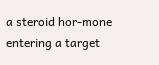a steroid hor-mone entering a target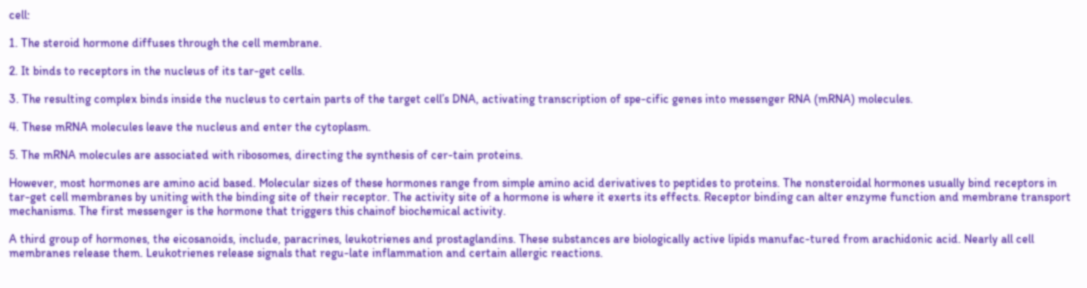cell:

1. The steroid hormone diffuses through the cell membrane.

2. It binds to receptors in the nucleus of its tar-get cells.

3. The resulting complex binds inside the nucleus to certain parts of the target cell’s DNA, activating transcription of spe-cific genes into messenger RNA (mRNA) molecules.

4. These mRNA molecules leave the nucleus and enter the cytoplasm.

5. The mRNA molecules are associated with ribosomes, directing the synthesis of cer-tain proteins.

However, most hormones are amino acid based. Molecular sizes of these hormones range from simple amino acid derivatives to peptides to proteins. The nonsteroidal hormones usually bind receptors in tar-get cell membranes by uniting with the binding site of their receptor. The activity site of a hormone is where it exerts its effects. Receptor binding can alter enzyme function and membrane transport mechanisms. The first messenger is the hormone that triggers this chainof biochemical activity.

A third group of hormones, the eicosanoids, include, paracrines, leukotrienes and prostaglandins. These substances are biologically active lipids manufac-tured from arachidonic acid. Nearly all cell membranes release them. Leukotrienes release signals that regu-late inflammation and certain allergic reactions.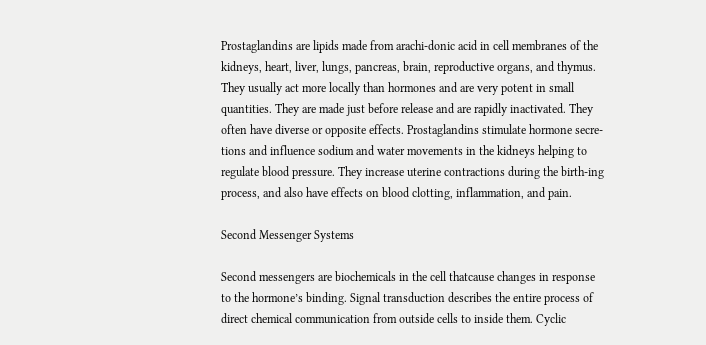Prostaglandins are lipids made from arachi-donic acid in cell membranes of the kidneys, heart, liver, lungs, pancreas, brain, reproductive organs, and thymus. They usually act more locally than hormones and are very potent in small quantities. They are made just before release and are rapidly inactivated. They often have diverse or opposite effects. Prostaglandins stimulate hormone secre-tions and influence sodium and water movements in the kidneys helping to regulate blood pressure. They increase uterine contractions during the birth-ing process, and also have effects on blood clotting, inflammation, and pain.

Second Messenger Systems

Second messengers are biochemicals in the cell thatcause changes in response to the hormone’s binding. Signal transduction describes the entire process of direct chemical communication from outside cells to inside them. Cyclic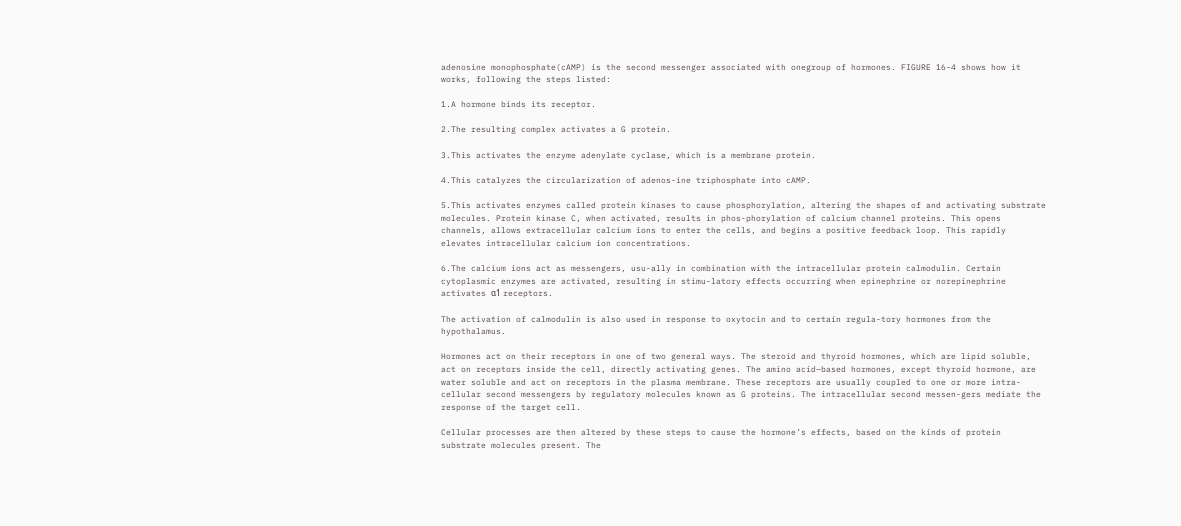adenosine monophosphate(cAMP) is the second messenger associated with onegroup of hormones. FIGURE 16-4 shows how it works, following the steps listed:

1.A hormone binds its receptor.

2.The resulting complex activates a G protein.

3.This activates the enzyme adenylate cyclase, which is a membrane protein.

4.This catalyzes the circularization of adenos-ine triphosphate into cAMP.

5.This activates enzymes called protein kinases to cause phosphorylation, altering the shapes of and activating substrate molecules. Protein kinase C, when activated, results in phos-phorylation of calcium channel proteins. This opens channels, allows extracellular calcium ions to enter the cells, and begins a positive feedback loop. This rapidly elevates intracellular calcium ion concentrations.

6.The calcium ions act as messengers, usu-ally in combination with the intracellular protein calmodulin. Certain cytoplasmic enzymes are activated, resulting in stimu-latory effects occurring when epinephrine or norepinephrine activates α1 receptors.

The activation of calmodulin is also used in response to oxytocin and to certain regula-tory hormones from the hypothalamus.

Hormones act on their receptors in one of two general ways. The steroid and thyroid hormones, which are lipid soluble, act on receptors inside the cell, directly activating genes. The amino acid–based hormones, except thyroid hormone, are water soluble and act on receptors in the plasma membrane. These receptors are usually coupled to one or more intra-cellular second messengers by regulatory molecules known as G proteins. The intracellular second messen-gers mediate the response of the target cell.

Cellular processes are then altered by these steps to cause the hormone’s effects, based on the kinds of protein substrate molecules present. The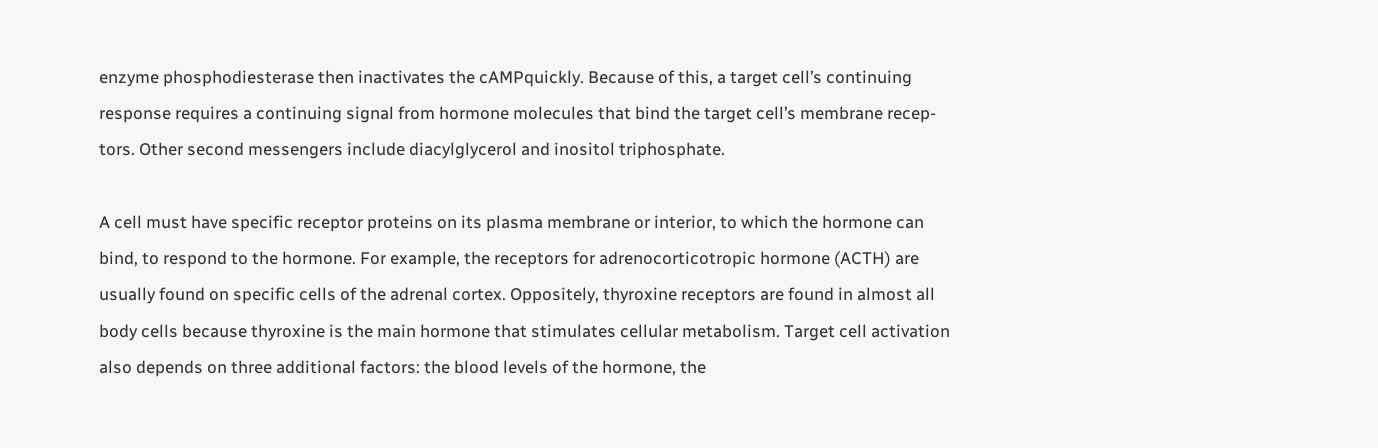enzyme phosphodiesterase then inactivates the cAMPquickly. Because of this, a target cell’s continuing response requires a continuing signal from hormone molecules that bind the target cell’s membrane recep-tors. Other second messengers include diacylglycerol and inositol triphosphate.

A cell must have specific receptor proteins on its plasma membrane or interior, to which the hormone can bind, to respond to the hormone. For example, the receptors for adrenocorticotropic hormone (ACTH) are usually found on specific cells of the adrenal cortex. Oppositely, thyroxine receptors are found in almost all body cells because thyroxine is the main hormone that stimulates cellular metabolism. Target cell activation also depends on three additional factors: the blood levels of the hormone, the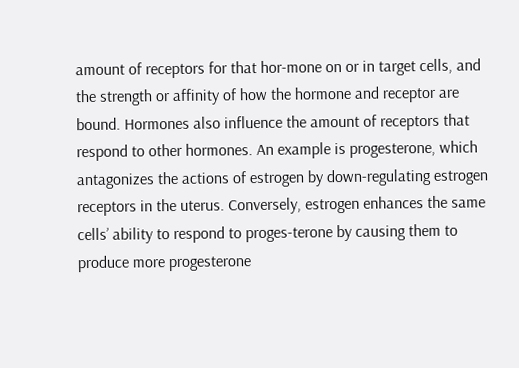amount of receptors for that hor-mone on or in target cells, and the strength or affinity of how the hormone and receptor are bound. Hormones also influence the amount of receptors that respond to other hormones. An example is progesterone, which antagonizes the actions of estrogen by down-regulating estrogen receptors in the uterus. Conversely, estrogen enhances the same cells’ ability to respond to proges-terone by causing them to produce more progesterone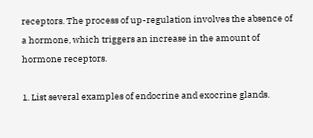receptors. The process of up-regulation involves the absence of a hormone, which triggers an increase in the amount of hormone receptors.

1. List several examples of endocrine and exocrine glands.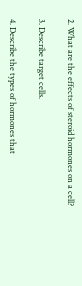2. What are the effects of steroid hormones on a cell?

3. Describe target cells.

4. Describe the types of hormones that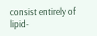consist entirely of lipid-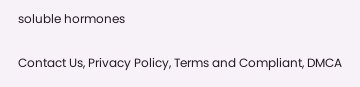soluble hormones

Contact Us, Privacy Policy, Terms and Compliant, DMCA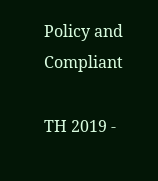Policy and Compliant

TH 2019 -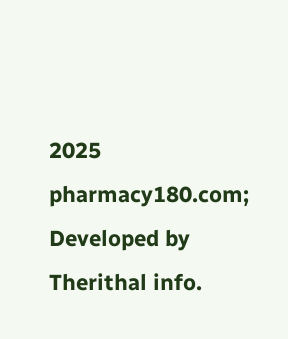2025 pharmacy180.com; Developed by Therithal info.